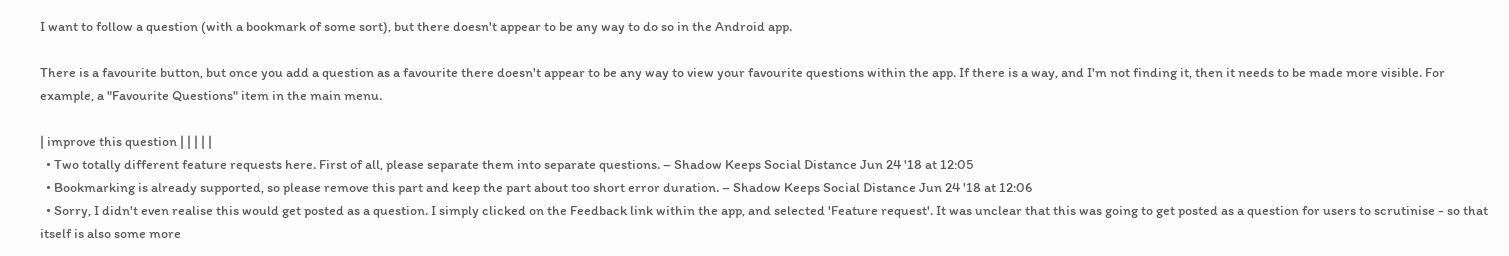I want to follow a question (with a bookmark of some sort), but there doesn't appear to be any way to do so in the Android app.

There is a favourite button, but once you add a question as a favourite there doesn't appear to be any way to view your favourite questions within the app. If there is a way, and I'm not finding it, then it needs to be made more visible. For example, a "Favourite Questions" item in the main menu.

| improve this question | | | | |
  • Two totally different feature requests here. First of all, please separate them into separate questions. – Shadow Keeps Social Distance Jun 24 '18 at 12:05
  • Bookmarking is already supported, so please remove this part and keep the part about too short error duration. – Shadow Keeps Social Distance Jun 24 '18 at 12:06
  • Sorry, I didn't even realise this would get posted as a question. I simply clicked on the Feedback link within the app, and selected 'Feature request'. It was unclear that this was going to get posted as a question for users to scrutinise - so that itself is also some more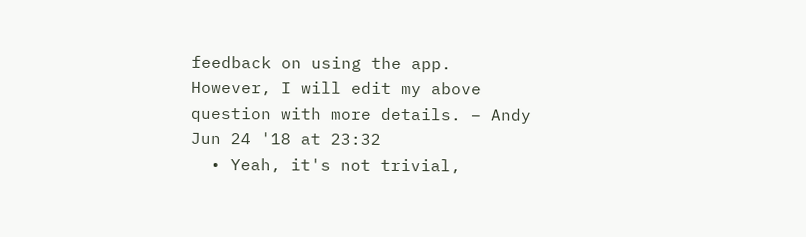feedback on using the app. However, I will edit my above question with more details. – Andy Jun 24 '18 at 23:32
  • Yeah, it's not trivial,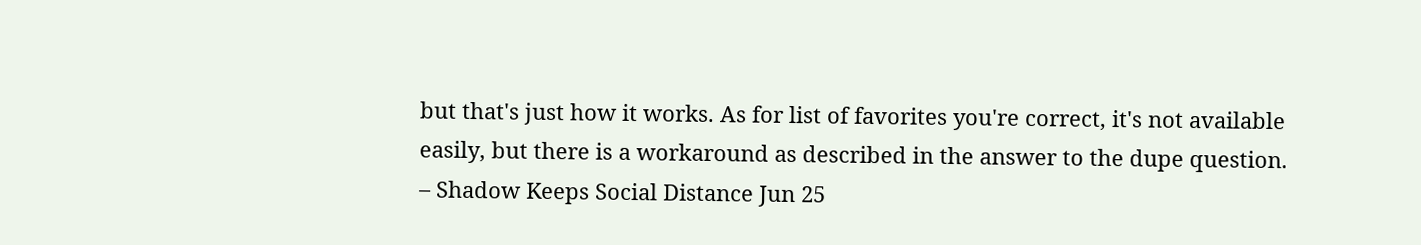but that's just how it works. As for list of favorites you're correct, it's not available easily, but there is a workaround as described in the answer to the dupe question. – Shadow Keeps Social Distance Jun 25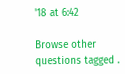'18 at 6:42

Browse other questions tagged .